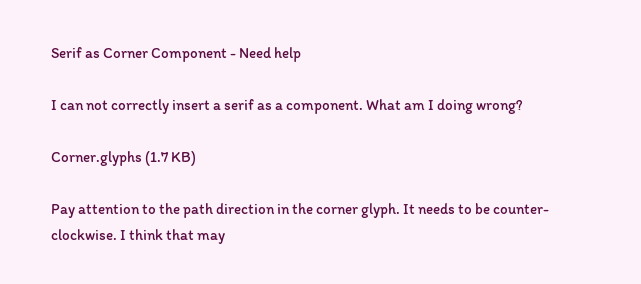Serif as Corner Component - Need help

I can not correctly insert a serif as a component. What am I doing wrong?

Corner.glyphs (1.7 KB)

Pay attention to the path direction in the corner glyph. It needs to be counter-clockwise. I think that may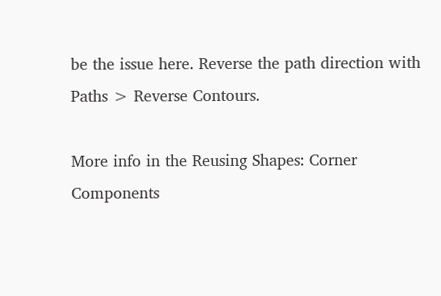be the issue here. Reverse the path direction with Paths > Reverse Contours.

More info in the Reusing Shapes: Corner Components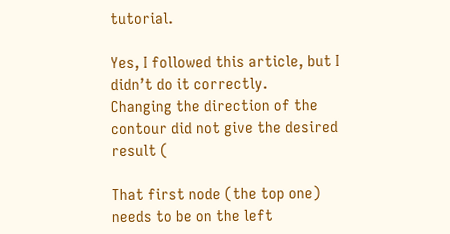tutorial.

Yes, I followed this article, but I didn’t do it correctly.
Changing the direction of the contour did not give the desired result (

That first node (the top one) needs to be on the left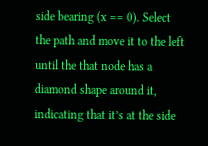side bearing (x == 0). Select the path and move it to the left until the that node has a diamond shape around it, indicating that it’s at the side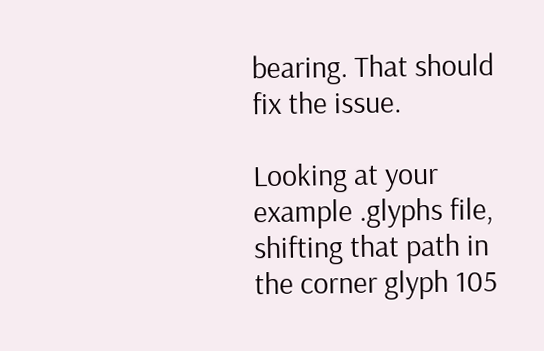bearing. That should fix the issue.

Looking at your example .glyphs file, shifting that path in the corner glyph 105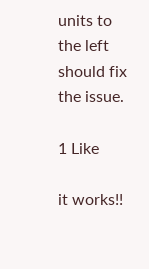units to the left should fix the issue.

1 Like

it works!!